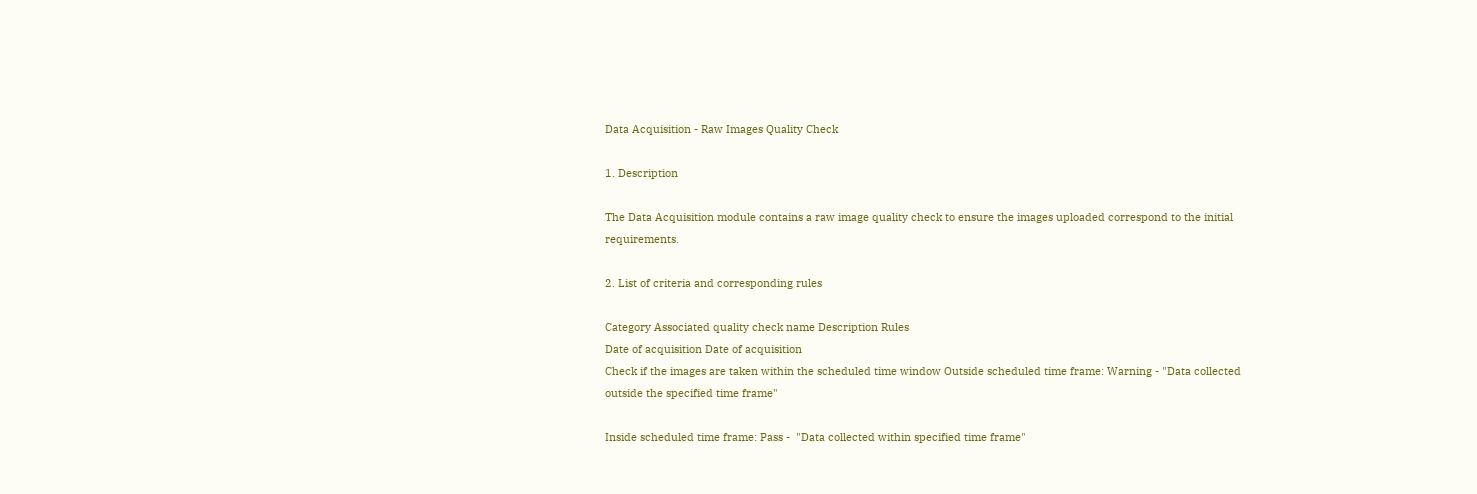Data Acquisition - Raw Images Quality Check

1. Description

The Data Acquisition module contains a raw image quality check to ensure the images uploaded correspond to the initial requirements.

2. List of criteria and corresponding rules

Category Associated quality check name Description Rules
Date of acquisition Date of acquisition
Check if the images are taken within the scheduled time window Outside scheduled time frame: Warning - "Data collected outside the specified time frame"

Inside scheduled time frame: Pass -  "Data collected within specified time frame"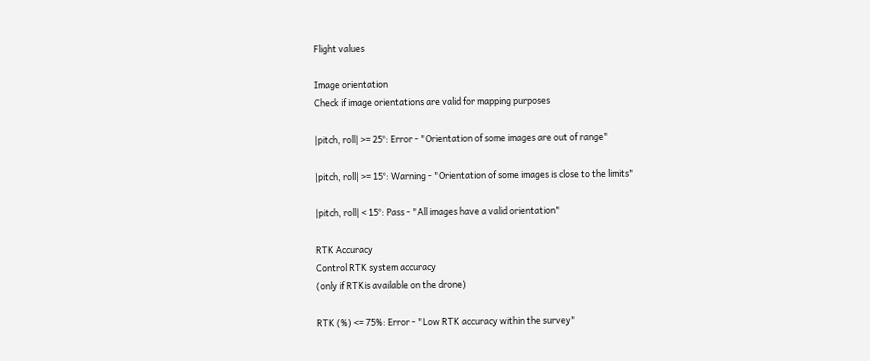Flight values

Image orientation
Check if image orientations are valid for mapping purposes

|pitch, roll| >= 25°: Error - "Orientation of some images are out of range"

|pitch, roll| >= 15°: Warning - "Orientation of some images is close to the limits"

|pitch, roll| < 15°: Pass - "All images have a valid orientation"

RTK Accuracy
Control RTK system accuracy
(only if RTKis available on the drone)

RTK (%) <= 75%: Error - "Low RTK accuracy within the survey"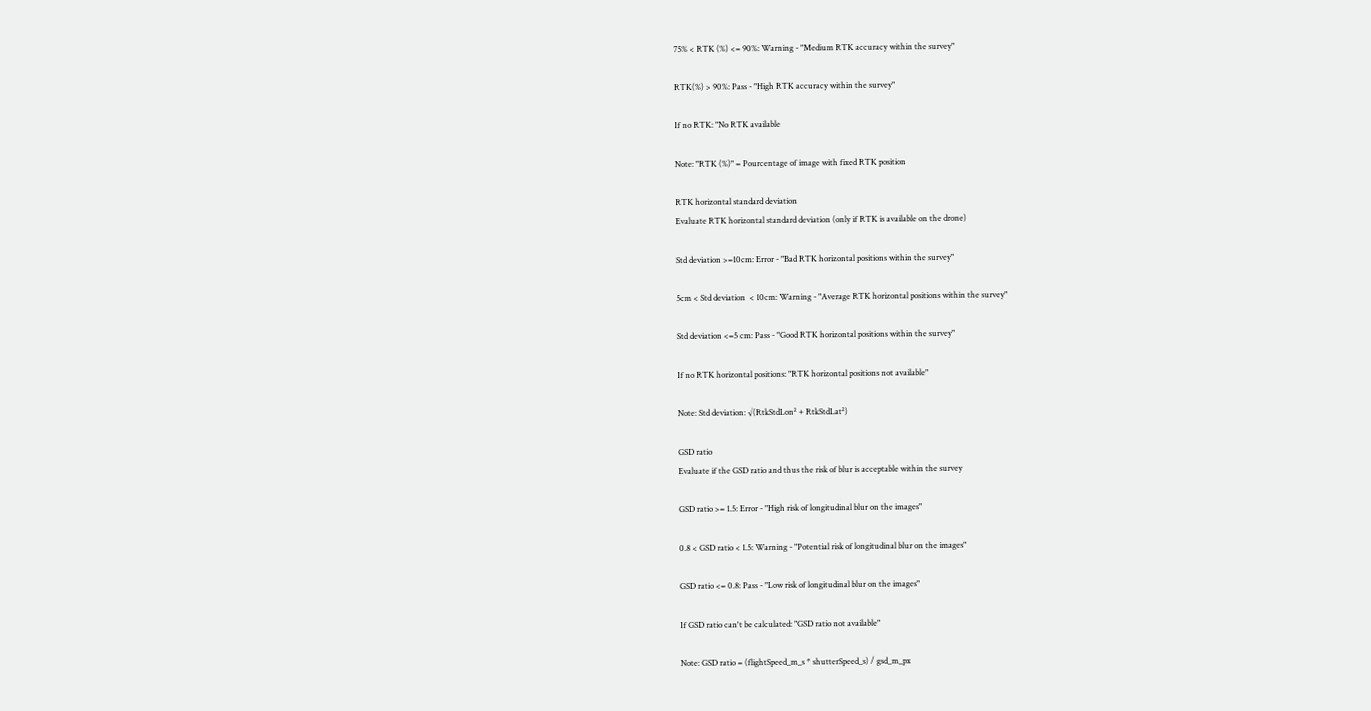75% < RTK (%) <= 90%: Warning - "Medium RTK accuracy within the survey"

RTK(%) > 90%: Pass - "High RTK accuracy within the survey"

If no RTK: "No RTK available

Note: "RTK (%)" = Pourcentage of image with fixed RTK position

RTK horizontal standard deviation
Evaluate RTK horizontal standard deviation (only if RTK is available on the drone)

Std deviation >=10cm: Error - "Bad RTK horizontal positions within the survey"

5cm < Std deviation  < 10cm: Warning - "Average RTK horizontal positions within the survey"

Std deviation <=5 cm: Pass - "Good RTK horizontal positions within the survey"

If no RTK horizontal positions: "RTK horizontal positions not available"

Note: Std deviation: √(RtkStdLon² + RtkStdLat²)

GSD ratio
Evaluate if the GSD ratio and thus the risk of blur is acceptable within the survey

GSD ratio >= 1.5: Error - "High risk of longitudinal blur on the images"

0.8 < GSD ratio < 1.5: Warning - "Potential risk of longitudinal blur on the images"

GSD ratio <= 0.8: Pass - "Low risk of longitudinal blur on the images"

If GSD ratio can't be calculated: "GSD ratio not available"

Note: GSD ratio = (flightSpeed_m_s * shutterSpeed_s) / gsd_m_px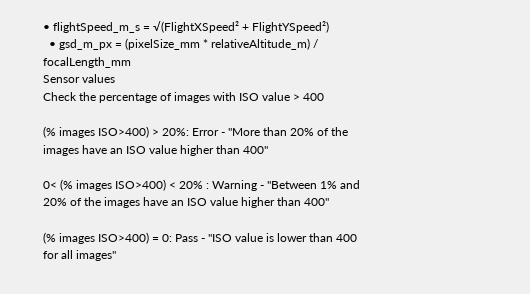• flightSpeed_m_s = √(FlightXSpeed² + FlightYSpeed²)
  • gsd_m_px = (pixelSize_mm * relativeAltitude_m) / focalLength_mm
Sensor values
Check the percentage of images with ISO value > 400

(% images ISO>400) > 20%: Error - "More than 20% of the images have an ISO value higher than 400"

0< (% images ISO>400) < 20% : Warning - "Between 1% and 20% of the images have an ISO value higher than 400"

(% images ISO>400) = 0: Pass - "ISO value is lower than 400 for all images"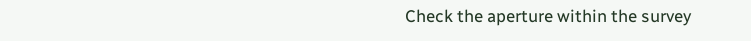Check the aperture within the survey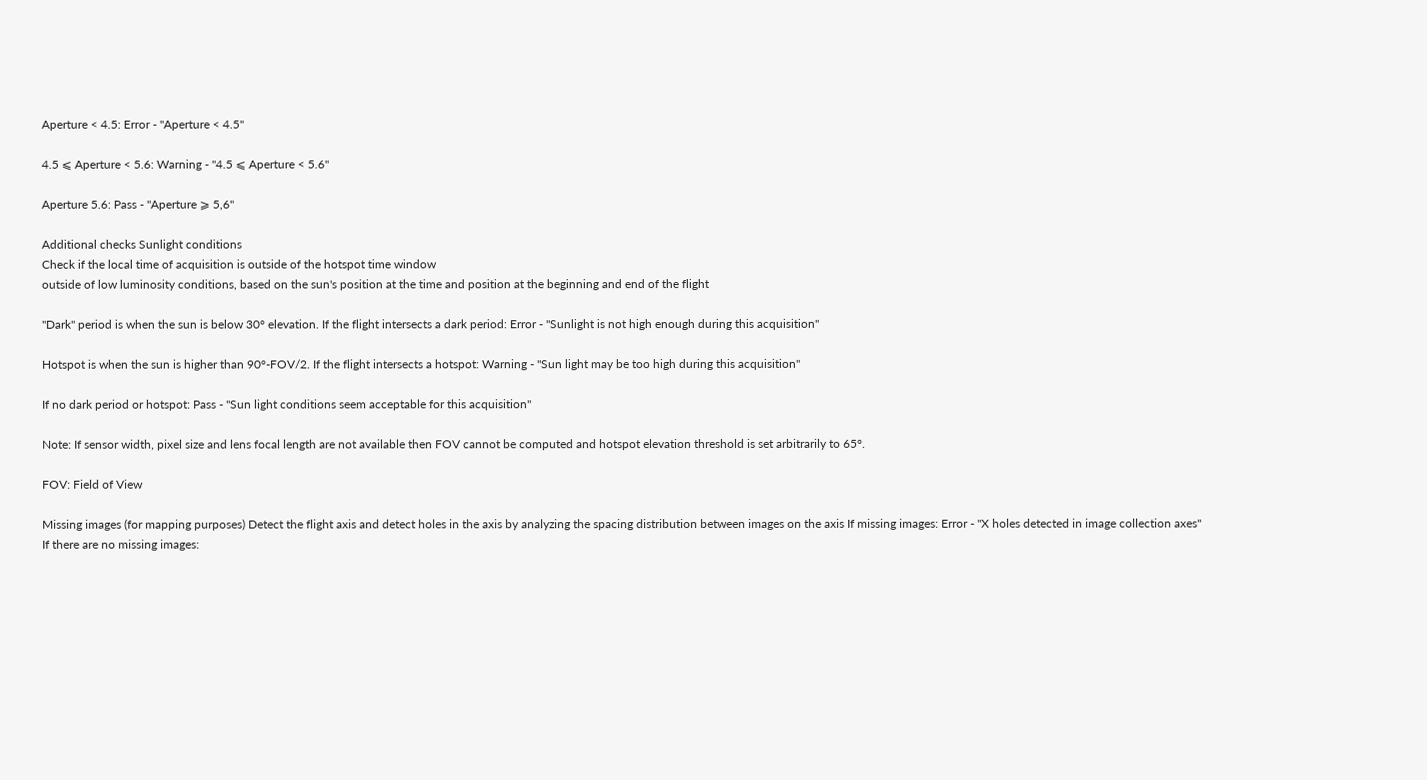Aperture < 4.5: Error - "Aperture < 4.5"

4.5 ⩽ Aperture < 5.6: Warning - "4.5 ⩽ Aperture < 5.6"

Aperture 5.6: Pass - "Aperture ⩾ 5,6"

Additional checks Sunlight conditions
Check if the local time of acquisition is outside of the hotspot time window
outside of low luminosity conditions, based on the sun's position at the time and position at the beginning and end of the flight

"Dark" period is when the sun is below 30° elevation. If the flight intersects a dark period: Error - "Sunlight is not high enough during this acquisition"

Hotspot is when the sun is higher than 90°-FOV/2. If the flight intersects a hotspot: Warning - "Sun light may be too high during this acquisition"

If no dark period or hotspot: Pass - "Sun light conditions seem acceptable for this acquisition"

Note: If sensor width, pixel size and lens focal length are not available then FOV cannot be computed and hotspot elevation threshold is set arbitrarily to 65°.

FOV: Field of View

Missing images (for mapping purposes) Detect the flight axis and detect holes in the axis by analyzing the spacing distribution between images on the axis If missing images: Error - "X holes detected in image collection axes"
If there are no missing images: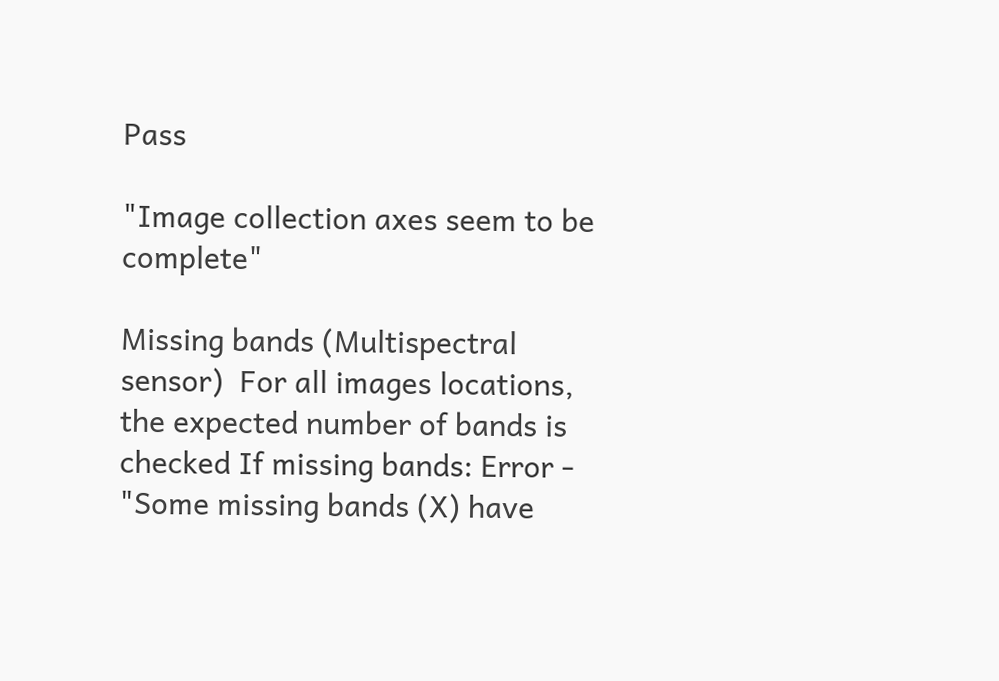Pass

"Image collection axes seem to be complete"

Missing bands (Multispectral sensor)  For all images locations, the expected number of bands is checked If missing bands: Error - "Some missing bands (X) have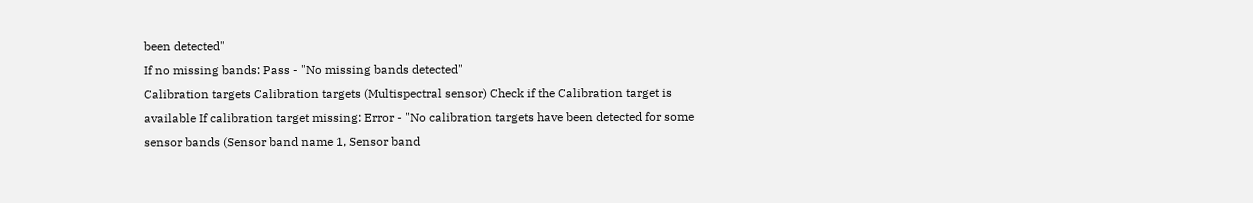been detected"
If no missing bands: Pass - "No missing bands detected"
Calibration targets Calibration targets (Multispectral sensor) Check if the Calibration target is available If calibration target missing: Error - "No calibration targets have been detected for some sensor bands (Sensor band name 1, Sensor band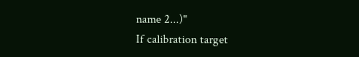name 2...)"
If calibration target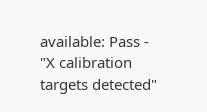available: Pass - "X calibration targets detected"